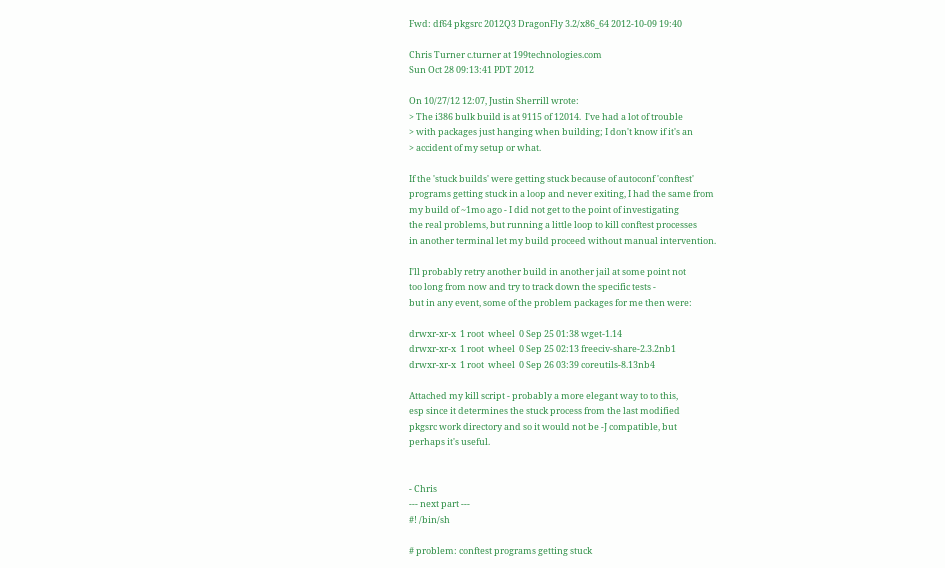Fwd: df64 pkgsrc 2012Q3 DragonFly 3.2/x86_64 2012-10-09 19:40

Chris Turner c.turner at 199technologies.com
Sun Oct 28 09:13:41 PDT 2012

On 10/27/12 12:07, Justin Sherrill wrote:
> The i386 bulk build is at 9115 of 12014.  I've had a lot of trouble
> with packages just hanging when building; I don't know if it's an
> accident of my setup or what.

If the 'stuck builds' were getting stuck because of autoconf 'conftest'
programs getting stuck in a loop and never exiting, I had the same from
my build of ~1mo ago - I did not get to the point of investigating
the real problems, but running a little loop to kill conftest processes
in another terminal let my build proceed without manual intervention.

I'll probably retry another build in another jail at some point not
too long from now and try to track down the specific tests -
but in any event, some of the problem packages for me then were:

drwxr-xr-x  1 root  wheel  0 Sep 25 01:38 wget-1.14
drwxr-xr-x  1 root  wheel  0 Sep 25 02:13 freeciv-share-2.3.2nb1
drwxr-xr-x  1 root  wheel  0 Sep 26 03:39 coreutils-8.13nb4

Attached my kill script - probably a more elegant way to to this,
esp since it determines the stuck process from the last modified
pkgsrc work directory and so it would not be -J compatible, but
perhaps it's useful.


- Chris
--- next part ---
#! /bin/sh

# problem: conftest programs getting stuck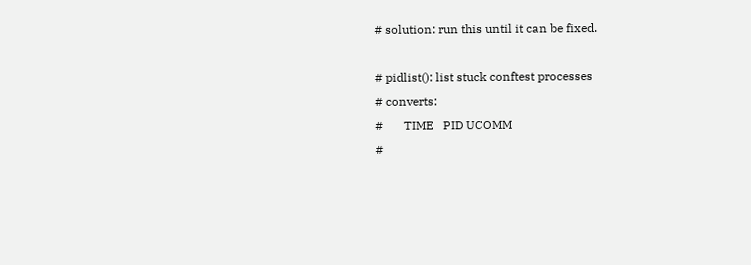# solution: run this until it can be fixed.

# pidlist(): list stuck conftest processes
# converts:
#       TIME   PID UCOMM
#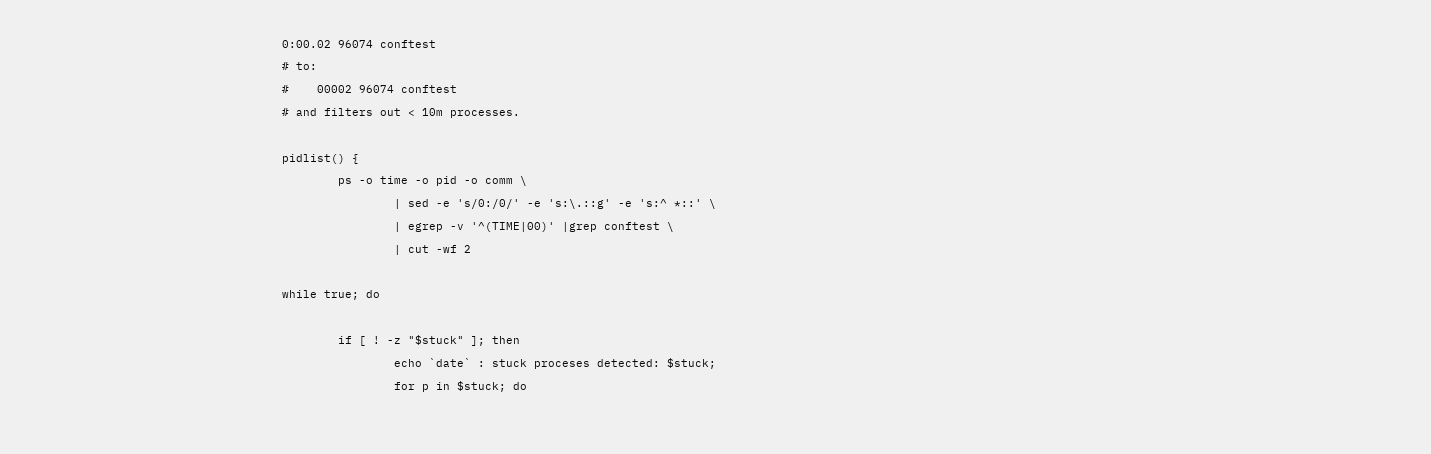0:00.02 96074 conftest
# to:
#    00002 96074 conftest
# and filters out < 10m processes.

pidlist() {
        ps -o time -o pid -o comm \
                | sed -e 's/0:/0/' -e 's:\.::g' -e 's:^ *::' \
                | egrep -v '^(TIME|00)' |grep conftest \
                | cut -wf 2

while true; do

        if [ ! -z "$stuck" ]; then
                echo `date` : stuck proceses detected: $stuck;
                for p in $stuck; do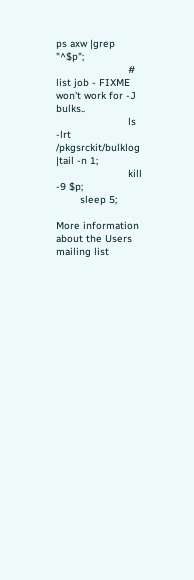ps axw |grep "^$p";
                        # list job - FIXME won't work for -J bulks..
                        ls -lrt /pkgsrckit/bulklog |tail -n 1;
                        kill -9 $p;
        sleep 5;

More information about the Users mailing list